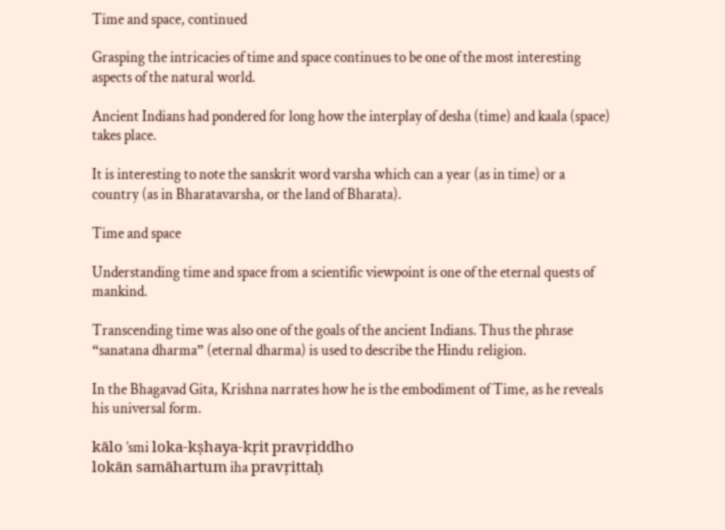Time and space, continued

Grasping the intricacies of time and space continues to be one of the most interesting aspects of the natural world.

Ancient Indians had pondered for long how the interplay of desha (time) and kaala (space) takes place.

It is interesting to note the sanskrit word varsha which can a year (as in time) or a country (as in Bharatavarsha, or the land of Bharata).

Time and space

Understanding time and space from a scientific viewpoint is one of the eternal quests of mankind.

Transcending time was also one of the goals of the ancient Indians. Thus the phrase “sanatana dharma” (eternal dharma) is used to describe the Hindu religion.

In the Bhagavad Gita, Krishna narrates how he is the embodiment of Time, as he reveals his universal form.

kālo ’smi loka-kṣhaya-kṛit pravṛiddho
lokān samāhartum iha pravṛittaḥ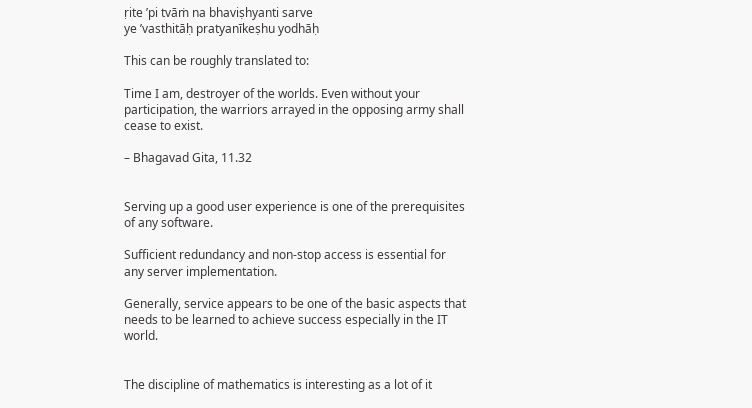ṛite ’pi tvāṁ na bhaviṣhyanti sarve
ye ’vasthitāḥ pratyanīkeṣhu yodhāḥ

This can be roughly translated to:

Time I am, destroyer of the worlds. Even without your participation, the warriors arrayed in the opposing army shall cease to exist.

– Bhagavad Gita, 11.32


Serving up a good user experience is one of the prerequisites of any software.

Sufficient redundancy and non-stop access is essential for any server implementation.

Generally, service appears to be one of the basic aspects that needs to be learned to achieve success especially in the IT world.


The discipline of mathematics is interesting as a lot of it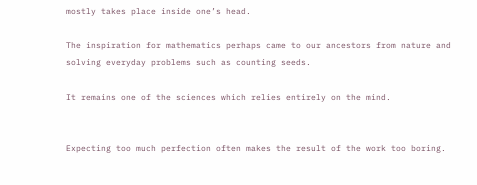mostly takes place inside one’s head.

The inspiration for mathematics perhaps came to our ancestors from nature and solving everyday problems such as counting seeds.

It remains one of the sciences which relies entirely on the mind.


Expecting too much perfection often makes the result of the work too boring.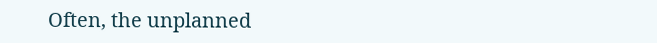Often, the unplanned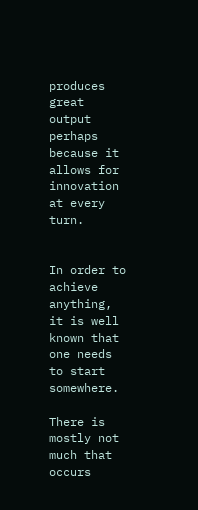produces great output perhaps because it allows for innovation at every turn.


In order to achieve anything, it is well known that one needs to start somewhere.

There is mostly not much that occurs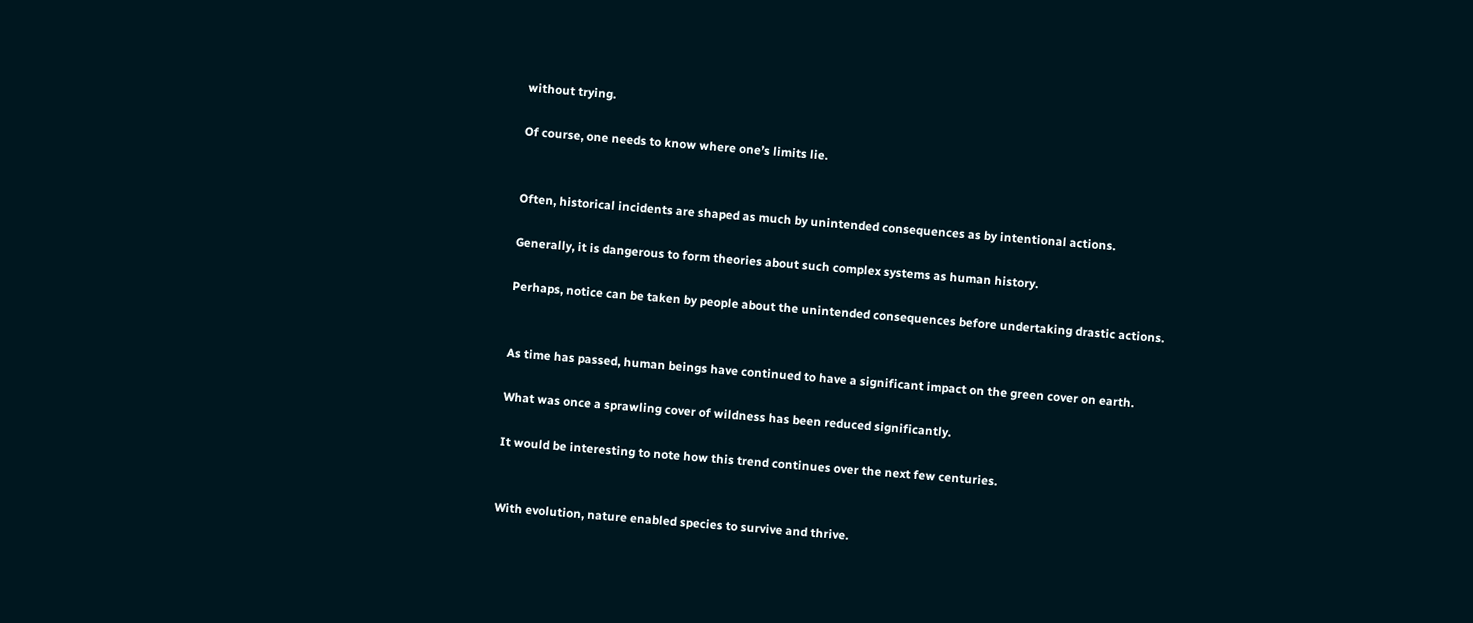without trying.

Of course, one needs to know where one’s limits lie.


Often, historical incidents are shaped as much by unintended consequences as by intentional actions.

Generally, it is dangerous to form theories about such complex systems as human history.

Perhaps, notice can be taken by people about the unintended consequences before undertaking drastic actions.


As time has passed, human beings have continued to have a significant impact on the green cover on earth.

What was once a sprawling cover of wildness has been reduced significantly.

It would be interesting to note how this trend continues over the next few centuries.


With evolution, nature enabled species to survive and thrive.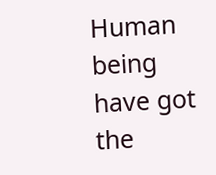Human being have got the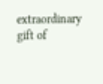extraordinary gift of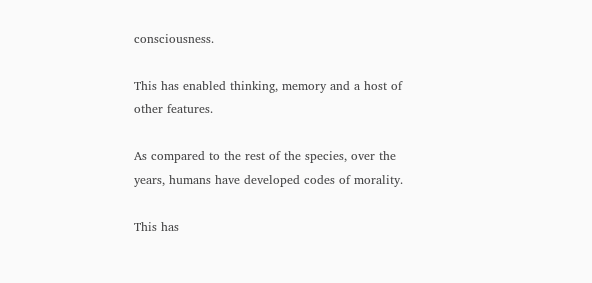consciousness.

This has enabled thinking, memory and a host of other features.

As compared to the rest of the species, over the years, humans have developed codes of morality.

This has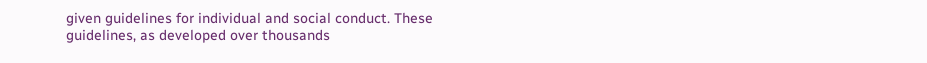given guidelines for individual and social conduct. These guidelines, as developed over thousands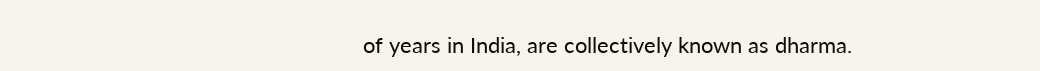of years in India, are collectively known as dharma.